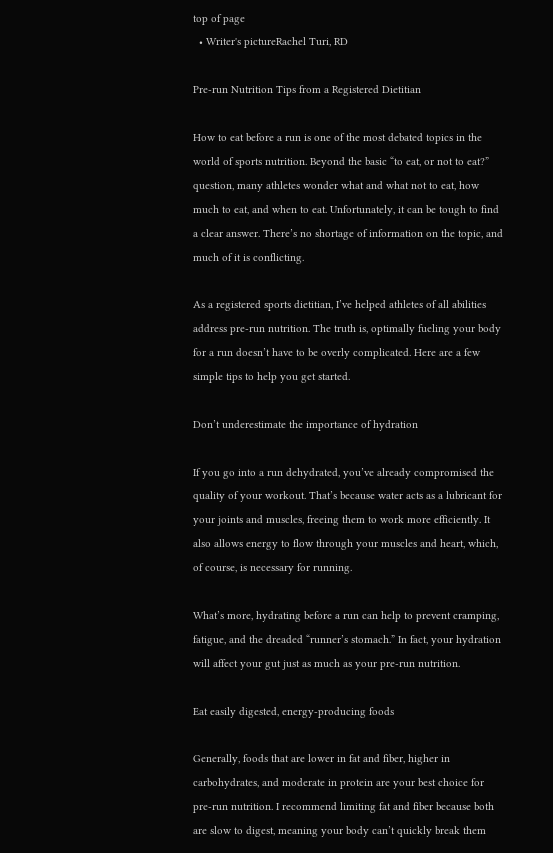top of page
  • Writer's pictureRachel Turi, RD

Pre-run Nutrition Tips from a Registered Dietitian

How to eat before a run is one of the most debated topics in the world of sports nutrition. Beyond the basic “to eat, or not to eat?” question, many athletes wonder what and what not to eat, how much to eat, and when to eat. Unfortunately, it can be tough to find a clear answer. There’s no shortage of information on the topic, and much of it is conflicting.

As a registered sports dietitian, I’ve helped athletes of all abilities address pre-run nutrition. The truth is, optimally fueling your body for a run doesn’t have to be overly complicated. Here are a few simple tips to help you get started.

Don’t underestimate the importance of hydration

If you go into a run dehydrated, you’ve already compromised the quality of your workout. That’s because water acts as a lubricant for your joints and muscles, freeing them to work more efficiently. It also allows energy to flow through your muscles and heart, which, of course, is necessary for running.

What’s more, hydrating before a run can help to prevent cramping, fatigue, and the dreaded “runner’s stomach.” In fact, your hydration will affect your gut just as much as your pre-run nutrition.

Eat easily digested, energy-producing foods

Generally, foods that are lower in fat and fiber, higher in carbohydrates, and moderate in protein are your best choice for pre-run nutrition. I recommend limiting fat and fiber because both are slow to digest, meaning your body can’t quickly break them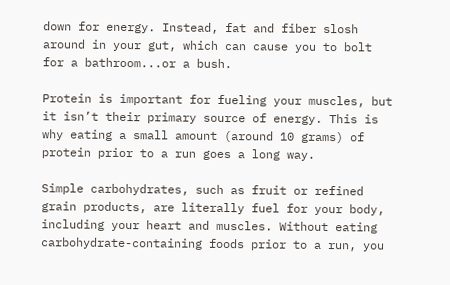down for energy. Instead, fat and fiber slosh around in your gut, which can cause you to bolt for a bathroom...or a bush.

Protein is important for fueling your muscles, but it isn’t their primary source of energy. This is why eating a small amount (around 10 grams) of protein prior to a run goes a long way.

Simple carbohydrates, such as fruit or refined grain products, are literally fuel for your body, including your heart and muscles. Without eating carbohydrate-containing foods prior to a run, you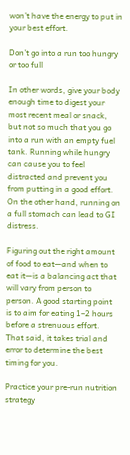won’t have the energy to put in your best effort.

Don’t go into a run too hungry or too full

In other words, give your body enough time to digest your most recent meal or snack, but not so much that you go into a run with an empty fuel tank. Running while hungry can cause you to feel distracted and prevent you from putting in a good effort. On the other hand, running on a full stomach can lead to GI distress.

Figuring out the right amount of food to eat—and when to eat it—is a balancing act that will vary from person to person. A good starting point is to aim for eating 1–2 hours before a strenuous effort. That said, it takes trial and error to determine the best timing for you.

Practice your pre-run nutrition strategy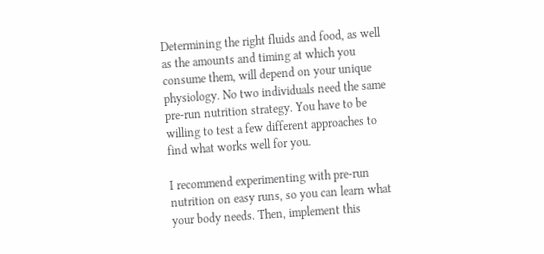Determining the right fluids and food, as well as the amounts and timing at which you consume them, will depend on your unique physiology. No two individuals need the same pre-run nutrition strategy. You have to be willing to test a few different approaches to find what works well for you.

I recommend experimenting with pre-run nutrition on easy runs, so you can learn what your body needs. Then, implement this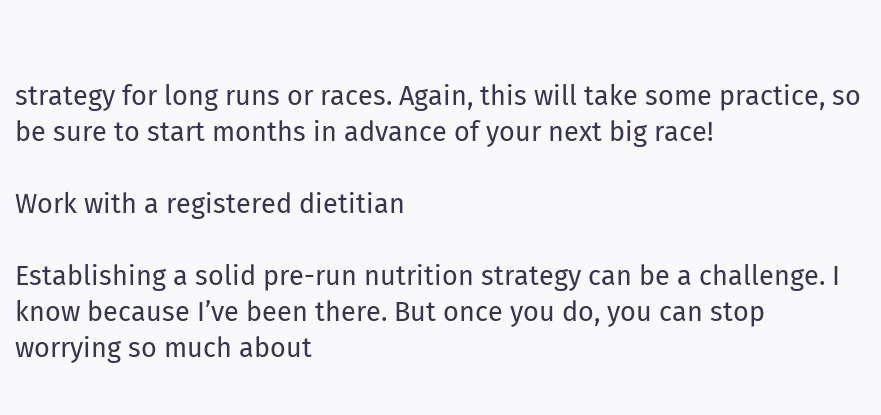strategy for long runs or races. Again, this will take some practice, so be sure to start months in advance of your next big race!

Work with a registered dietitian

Establishing a solid pre-run nutrition strategy can be a challenge. I know because I’ve been there. But once you do, you can stop worrying so much about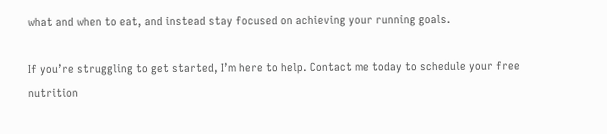what and when to eat, and instead stay focused on achieving your running goals.

If you’re struggling to get started, I’m here to help. Contact me today to schedule your free nutrition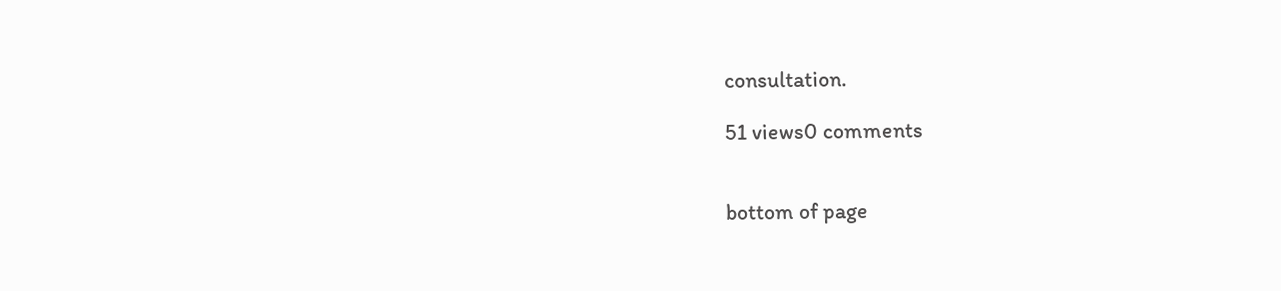consultation.

51 views0 comments


bottom of page